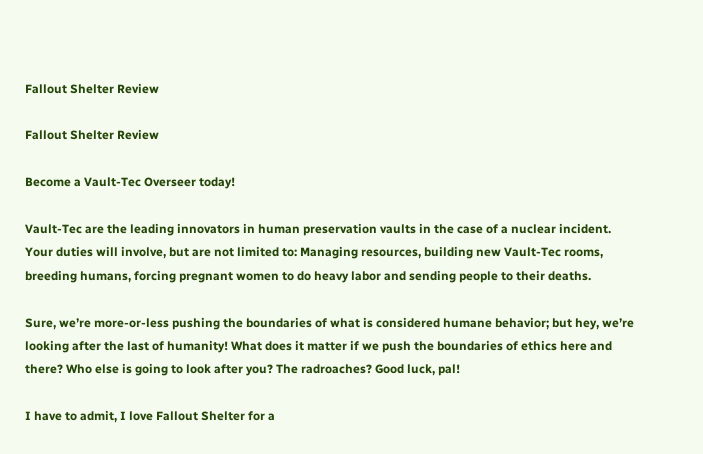Fallout Shelter Review

Fallout Shelter Review

Become a Vault-Tec Overseer today!

Vault-Tec are the leading innovators in human preservation vaults in the case of a nuclear incident. Your duties will involve, but are not limited to: Managing resources, building new Vault-Tec rooms, breeding humans, forcing pregnant women to do heavy labor and sending people to their deaths.

Sure, we’re more-or-less pushing the boundaries of what is considered humane behavior; but hey, we’re looking after the last of humanity! What does it matter if we push the boundaries of ethics here and there? Who else is going to look after you? The radroaches? Good luck, pal!

I have to admit, I love Fallout Shelter for a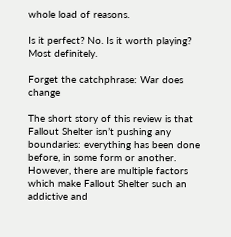whole load of reasons.

Is it perfect? No. Is it worth playing? Most definitely.

Forget the catchphrase: War does change

The short story of this review is that Fallout Shelter isn’t pushing any boundaries: everything has been done before, in some form or another. However, there are multiple factors which make Fallout Shelter such an addictive and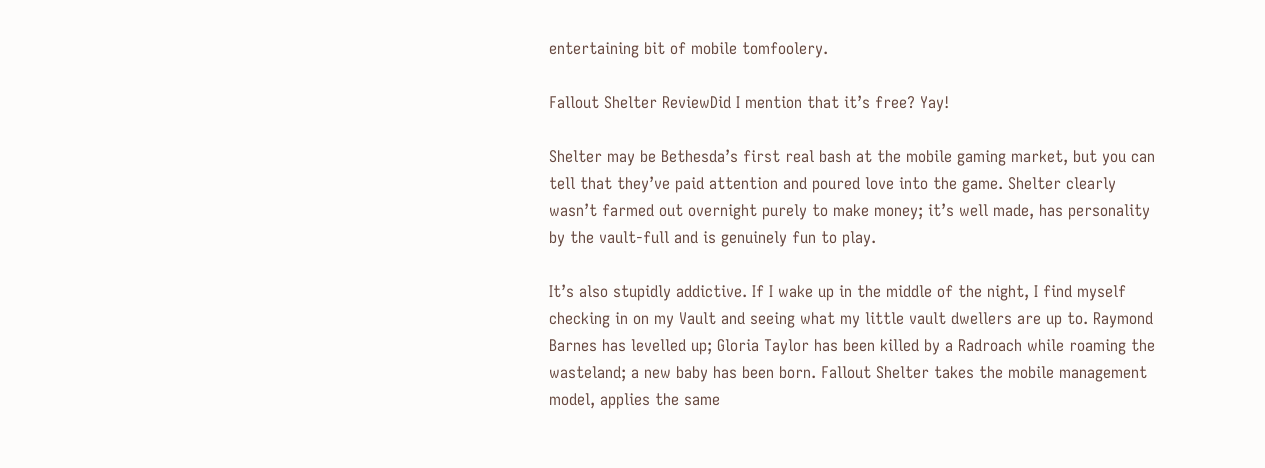entertaining bit of mobile tomfoolery.

Fallout Shelter ReviewDid I mention that it’s free? Yay!

Shelter may be Bethesda’s first real bash at the mobile gaming market, but you can tell that they’ve paid attention and poured love into the game. Shelter clearly wasn’t farmed out overnight purely to make money; it’s well made, has personality by the vault-full and is genuinely fun to play.

It’s also stupidly addictive. If I wake up in the middle of the night, I find myself checking in on my Vault and seeing what my little vault dwellers are up to. Raymond Barnes has levelled up; Gloria Taylor has been killed by a Radroach while roaming the wasteland; a new baby has been born. Fallout Shelter takes the mobile management model, applies the same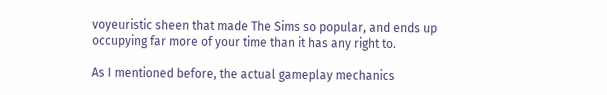voyeuristic sheen that made The Sims so popular, and ends up occupying far more of your time than it has any right to.

As I mentioned before, the actual gameplay mechanics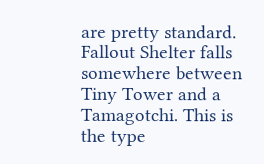are pretty standard. Fallout Shelter falls somewhere between Tiny Tower and a Tamagotchi. This is the type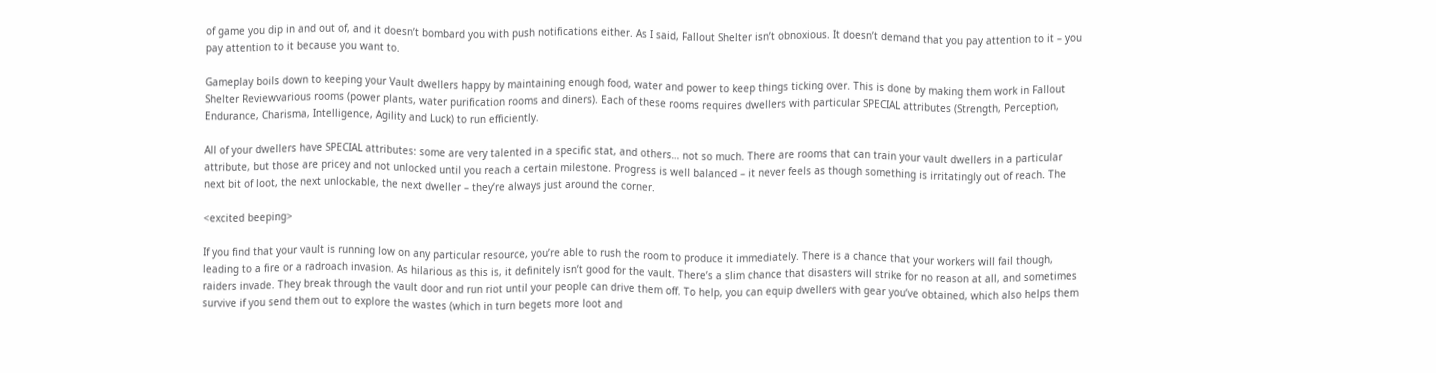of game you dip in and out of, and it doesn’t bombard you with push notifications either. As I said, Fallout Shelter isn’t obnoxious. It doesn’t demand that you pay attention to it – you pay attention to it because you want to.

Gameplay boils down to keeping your Vault dwellers happy by maintaining enough food, water and power to keep things ticking over. This is done by making them work in Fallout Shelter Reviewvarious rooms (power plants, water purification rooms and diners). Each of these rooms requires dwellers with particular SPECIAL attributes (Strength, Perception, Endurance, Charisma, Intelligence, Agility and Luck) to run efficiently.

All of your dwellers have SPECIAL attributes: some are very talented in a specific stat, and others… not so much. There are rooms that can train your vault dwellers in a particular attribute, but those are pricey and not unlocked until you reach a certain milestone. Progress is well balanced – it never feels as though something is irritatingly out of reach. The next bit of loot, the next unlockable, the next dweller – they’re always just around the corner.

<excited beeping>

If you find that your vault is running low on any particular resource, you’re able to rush the room to produce it immediately. There is a chance that your workers will fail though, leading to a fire or a radroach invasion. As hilarious as this is, it definitely isn’t good for the vault. There’s a slim chance that disasters will strike for no reason at all, and sometimes raiders invade. They break through the vault door and run riot until your people can drive them off. To help, you can equip dwellers with gear you’ve obtained, which also helps them survive if you send them out to explore the wastes (which in turn begets more loot and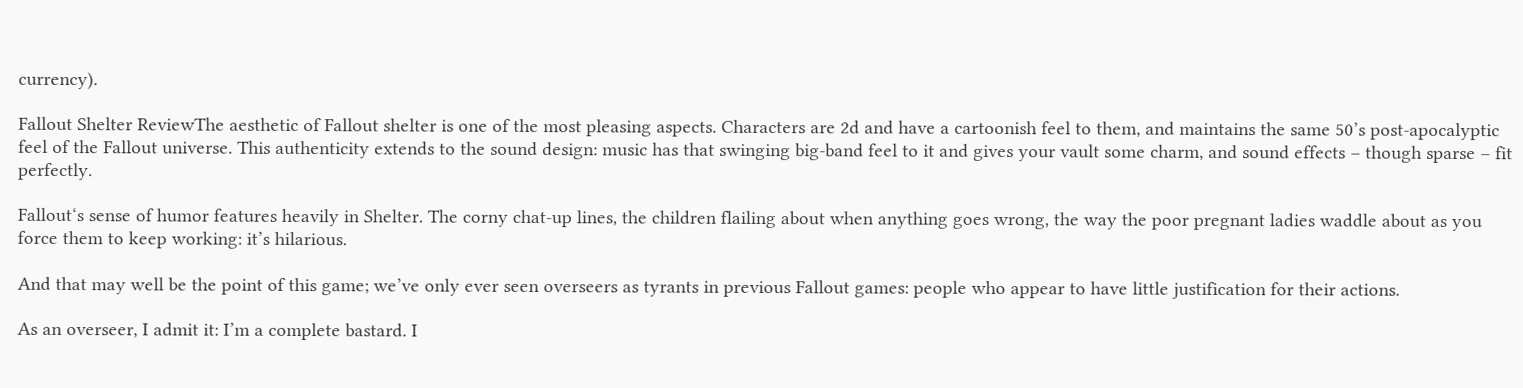currency).

Fallout Shelter ReviewThe aesthetic of Fallout shelter is one of the most pleasing aspects. Characters are 2d and have a cartoonish feel to them, and maintains the same 50’s post-apocalyptic feel of the Fallout universe. This authenticity extends to the sound design: music has that swinging big-band feel to it and gives your vault some charm, and sound effects – though sparse – fit perfectly.

Fallout‘s sense of humor features heavily in Shelter. The corny chat-up lines, the children flailing about when anything goes wrong, the way the poor pregnant ladies waddle about as you force them to keep working: it’s hilarious.

And that may well be the point of this game; we’ve only ever seen overseers as tyrants in previous Fallout games: people who appear to have little justification for their actions.

As an overseer, I admit it: I’m a complete bastard. I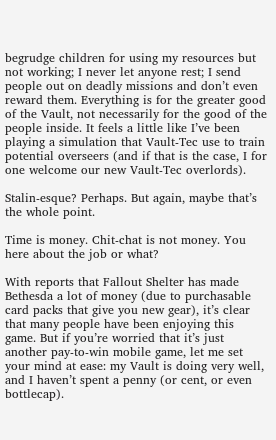begrudge children for using my resources but not working; I never let anyone rest; I send people out on deadly missions and don’t even reward them. Everything is for the greater good of the Vault, not necessarily for the good of the people inside. It feels a little like I’ve been playing a simulation that Vault-Tec use to train potential overseers (and if that is the case, I for one welcome our new Vault-Tec overlords).

Stalin-esque? Perhaps. But again, maybe that’s the whole point.

Time is money. Chit-chat is not money. You here about the job or what?

With reports that Fallout Shelter has made Bethesda a lot of money (due to purchasable card packs that give you new gear), it’s clear that many people have been enjoying this game. But if you’re worried that it’s just another pay-to-win mobile game, let me set your mind at ease: my Vault is doing very well, and I haven’t spent a penny (or cent, or even bottlecap).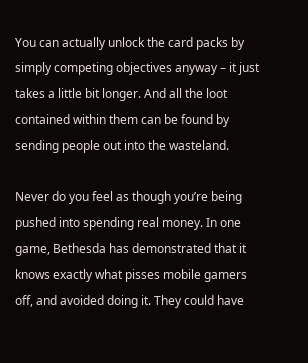You can actually unlock the card packs by simply competing objectives anyway – it just takes a little bit longer. And all the loot contained within them can be found by sending people out into the wasteland.

Never do you feel as though you’re being pushed into spending real money. In one game, Bethesda has demonstrated that it knows exactly what pisses mobile gamers off, and avoided doing it. They could have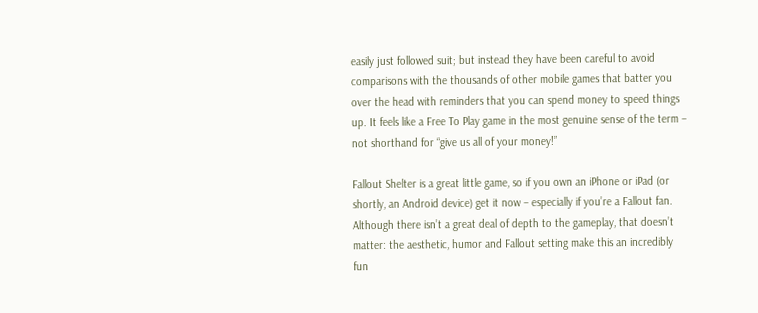easily just followed suit; but instead they have been careful to avoid comparisons with the thousands of other mobile games that batter you over the head with reminders that you can spend money to speed things up. It feels like a Free To Play game in the most genuine sense of the term – not shorthand for “give us all of your money!”

Fallout Shelter is a great little game, so if you own an iPhone or iPad (or shortly, an Android device) get it now – especially if you’re a Fallout fan. Although there isn’t a great deal of depth to the gameplay, that doesn’t matter: the aesthetic, humor and Fallout setting make this an incredibly fun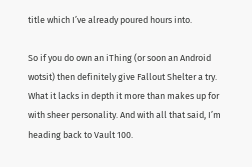title which I’ve already poured hours into.

So if you do own an iThing (or soon an Android wotsit) then definitely give Fallout Shelter a try. What it lacks in depth it more than makes up for with sheer personality. And with all that said, I’m heading back to Vault 100.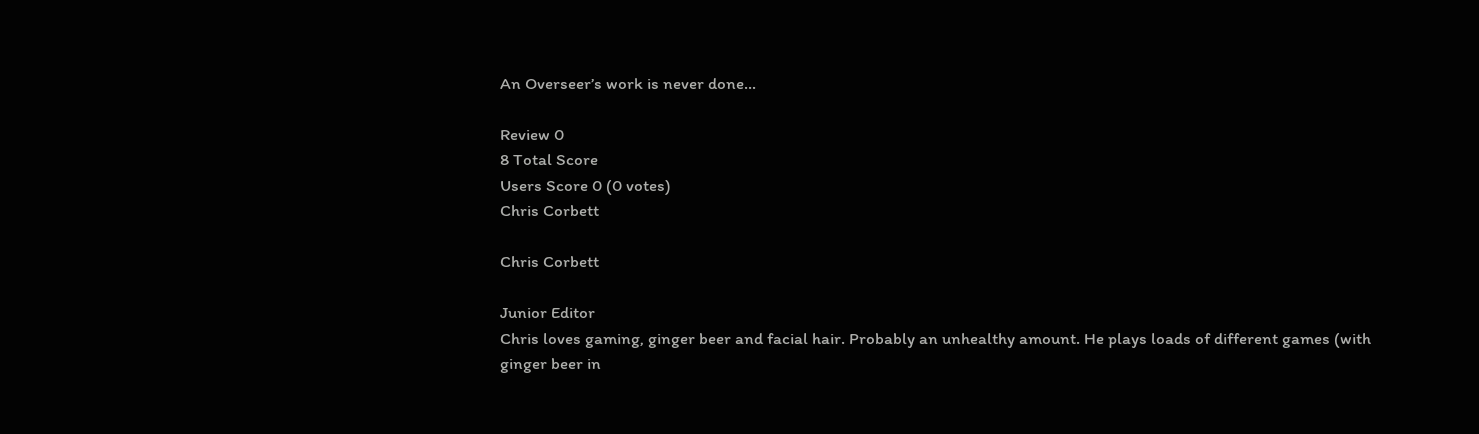An Overseer’s work is never done…

Review 0
8 Total Score
Users Score 0 (0 votes)
Chris Corbett

Chris Corbett

Junior Editor
Chris loves gaming, ginger beer and facial hair. Probably an unhealthy amount. He plays loads of different games (with ginger beer in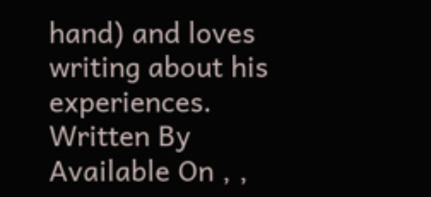hand) and loves writing about his experiences.
Written By
Available On , ,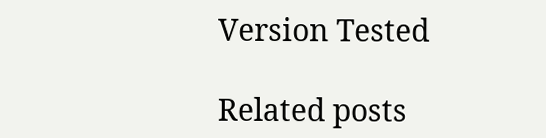Version Tested

Related posts